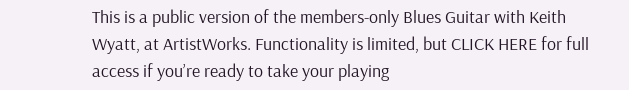This is a public version of the members-only Blues Guitar with Keith Wyatt, at ArtistWorks. Functionality is limited, but CLICK HERE for full access if you’re ready to take your playing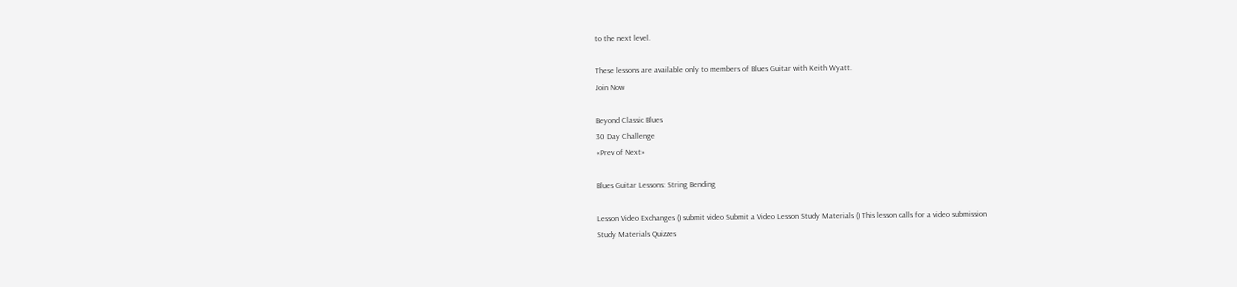to the next level.

These lessons are available only to members of Blues Guitar with Keith Wyatt.
Join Now

Beyond Classic Blues
30 Day Challenge
«Prev of Next»

Blues Guitar Lessons: String Bending

Lesson Video Exchanges () submit video Submit a Video Lesson Study Materials () This lesson calls for a video submission
Study Materials Quizzes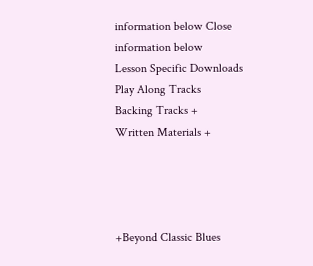information below Close
information below
Lesson Specific Downloads
Play Along Tracks
Backing Tracks +
Written Materials +




+Beyond Classic Blues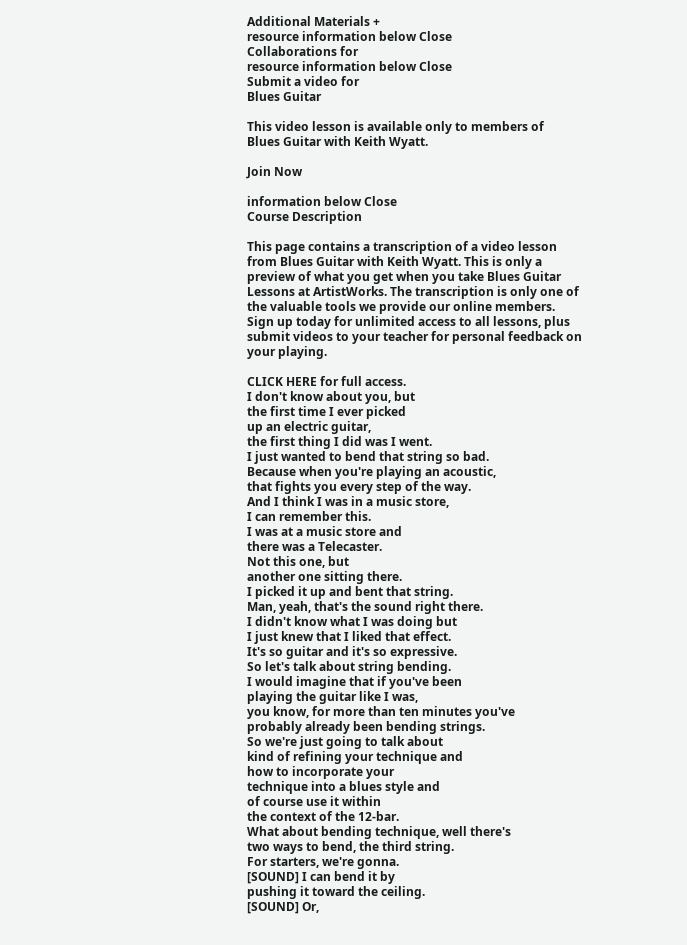Additional Materials +
resource information below Close
Collaborations for
resource information below Close
Submit a video for
Blues Guitar

This video lesson is available only to members of
Blues Guitar with Keith Wyatt.

Join Now

information below Close
Course Description

This page contains a transcription of a video lesson from Blues Guitar with Keith Wyatt. This is only a preview of what you get when you take Blues Guitar Lessons at ArtistWorks. The transcription is only one of the valuable tools we provide our online members. Sign up today for unlimited access to all lessons, plus submit videos to your teacher for personal feedback on your playing.

CLICK HERE for full access.
I don't know about you, but
the first time I ever picked
up an electric guitar,
the first thing I did was I went.
I just wanted to bend that string so bad.
Because when you're playing an acoustic,
that fights you every step of the way.
And I think I was in a music store,
I can remember this.
I was at a music store and
there was a Telecaster.
Not this one, but
another one sitting there.
I picked it up and bent that string.
Man, yeah, that's the sound right there.
I didn't know what I was doing but
I just knew that I liked that effect.
It's so guitar and it's so expressive.
So let's talk about string bending.
I would imagine that if you've been
playing the guitar like I was,
you know, for more than ten minutes you've
probably already been bending strings.
So we're just going to talk about
kind of refining your technique and
how to incorporate your
technique into a blues style and
of course use it within
the context of the 12-bar.
What about bending technique, well there's
two ways to bend, the third string.
For starters, we're gonna.
[SOUND] I can bend it by
pushing it toward the ceiling.
[SOUND] Or,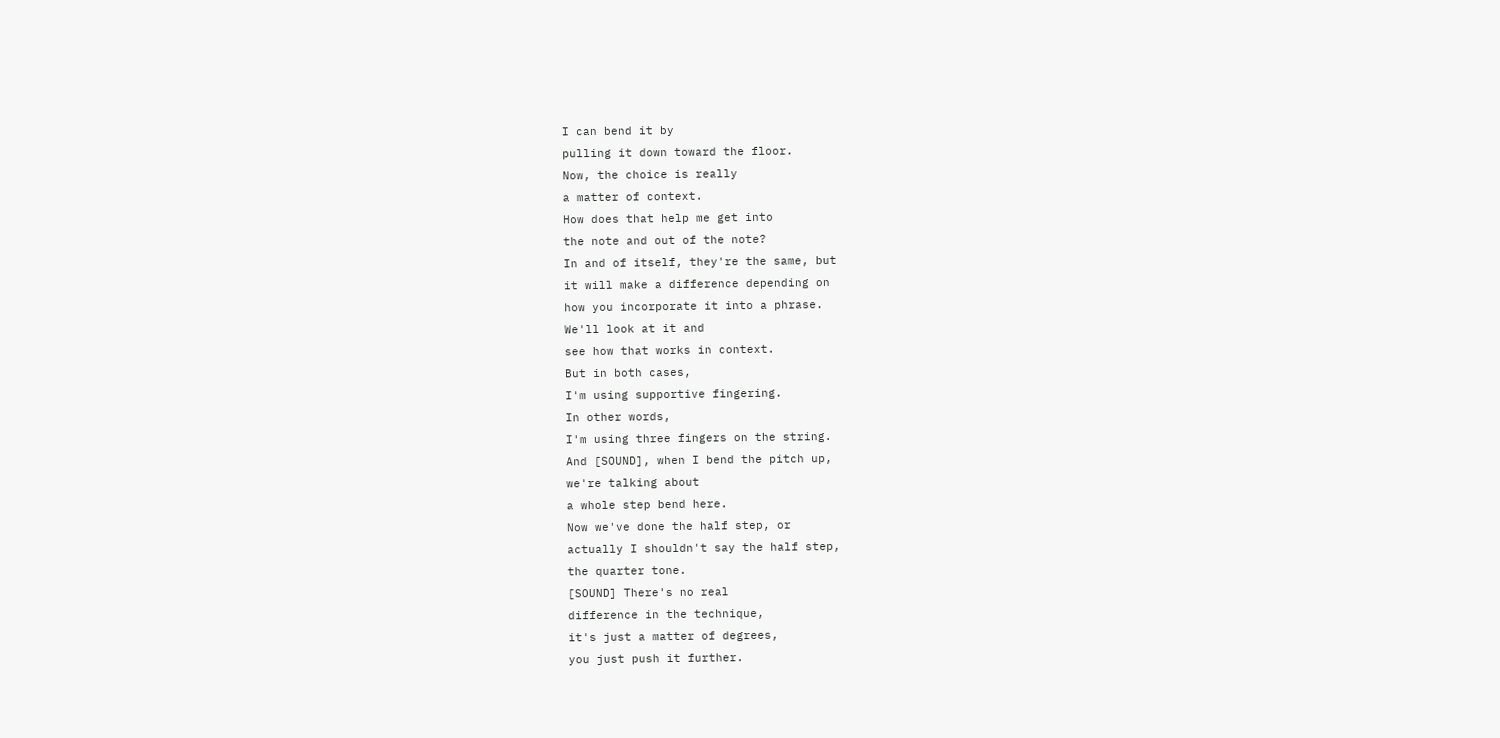I can bend it by
pulling it down toward the floor.
Now, the choice is really
a matter of context.
How does that help me get into
the note and out of the note?
In and of itself, they're the same, but
it will make a difference depending on
how you incorporate it into a phrase.
We'll look at it and
see how that works in context.
But in both cases,
I'm using supportive fingering.
In other words,
I'm using three fingers on the string.
And [SOUND], when I bend the pitch up,
we're talking about
a whole step bend here.
Now we've done the half step, or
actually I shouldn't say the half step,
the quarter tone.
[SOUND] There's no real
difference in the technique,
it's just a matter of degrees,
you just push it further.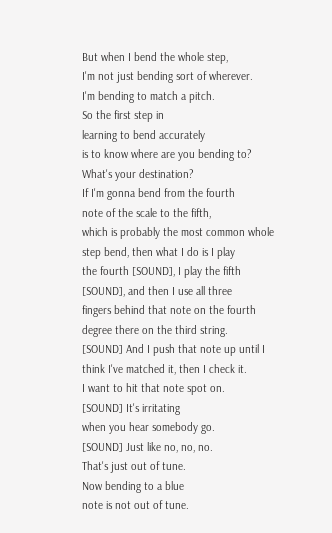But when I bend the whole step,
I'm not just bending sort of wherever.
I'm bending to match a pitch.
So the first step in
learning to bend accurately
is to know where are you bending to?
What's your destination?
If I'm gonna bend from the fourth
note of the scale to the fifth,
which is probably the most common whole
step bend, then what I do is I play
the fourth [SOUND], I play the fifth
[SOUND], and then I use all three
fingers behind that note on the fourth
degree there on the third string.
[SOUND] And I push that note up until I
think I've matched it, then I check it.
I want to hit that note spot on.
[SOUND] It's irritating
when you hear somebody go.
[SOUND] Just like no, no, no.
That's just out of tune.
Now bending to a blue
note is not out of tune.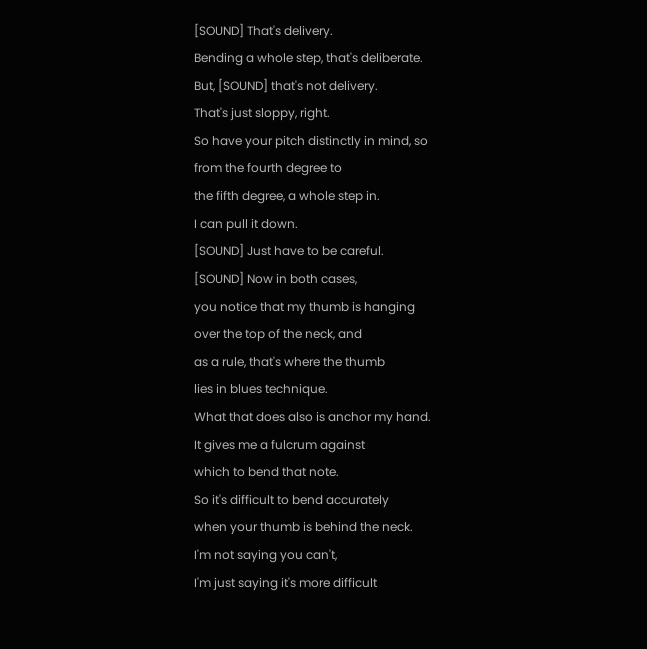[SOUND] That's delivery.
Bending a whole step, that's deliberate.
But, [SOUND] that's not delivery.
That's just sloppy, right.
So have your pitch distinctly in mind, so
from the fourth degree to
the fifth degree, a whole step in.
I can pull it down.
[SOUND] Just have to be careful.
[SOUND] Now in both cases,
you notice that my thumb is hanging
over the top of the neck, and
as a rule, that's where the thumb
lies in blues technique.
What that does also is anchor my hand.
It gives me a fulcrum against
which to bend that note.
So it's difficult to bend accurately
when your thumb is behind the neck.
I'm not saying you can't,
I'm just saying it's more difficult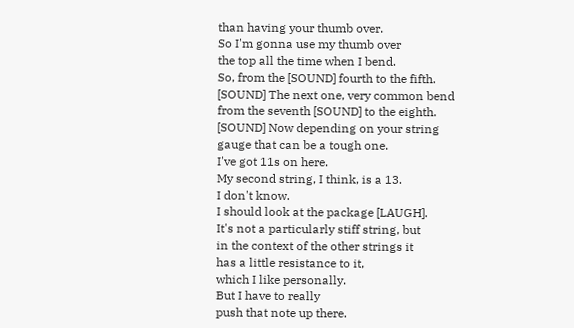than having your thumb over.
So I'm gonna use my thumb over
the top all the time when I bend.
So, from the [SOUND] fourth to the fifth.
[SOUND] The next one, very common bend
from the seventh [SOUND] to the eighth.
[SOUND] Now depending on your string
gauge that can be a tough one.
I've got 11s on here.
My second string, I think, is a 13.
I don't know.
I should look at the package [LAUGH].
It's not a particularly stiff string, but
in the context of the other strings it
has a little resistance to it,
which I like personally.
But I have to really
push that note up there.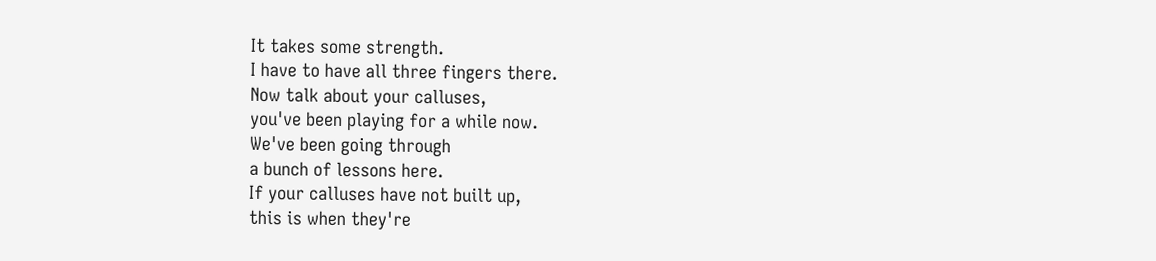It takes some strength.
I have to have all three fingers there.
Now talk about your calluses,
you've been playing for a while now.
We've been going through
a bunch of lessons here.
If your calluses have not built up,
this is when they're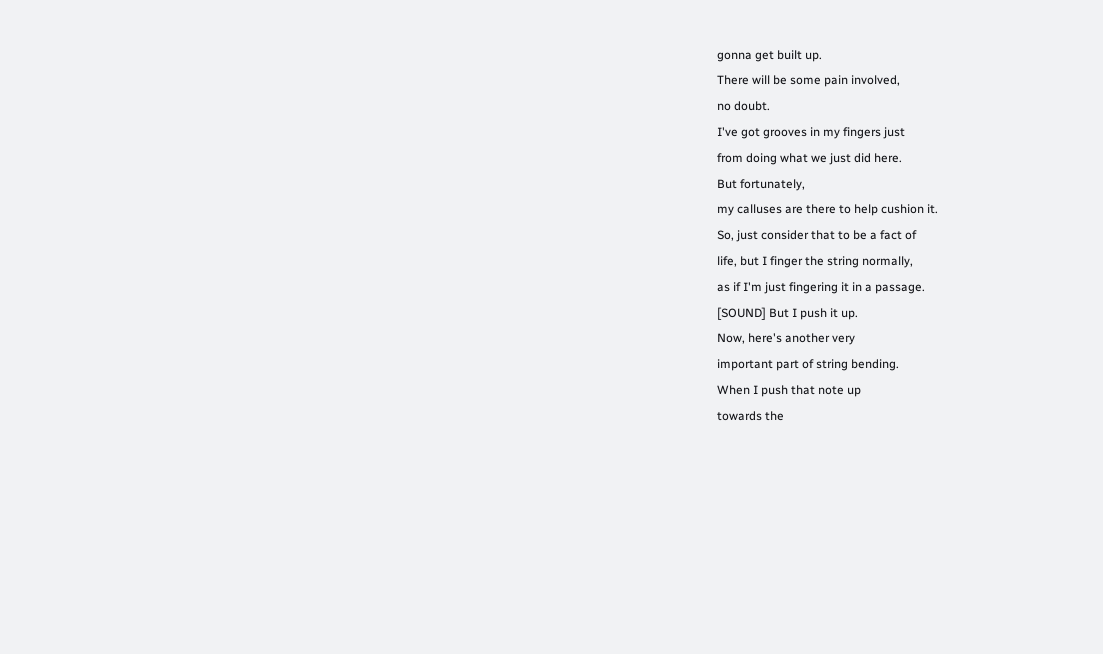gonna get built up.
There will be some pain involved,
no doubt.
I've got grooves in my fingers just
from doing what we just did here.
But fortunately,
my calluses are there to help cushion it.
So, just consider that to be a fact of
life, but I finger the string normally,
as if I'm just fingering it in a passage.
[SOUND] But I push it up.
Now, here's another very
important part of string bending.
When I push that note up
towards the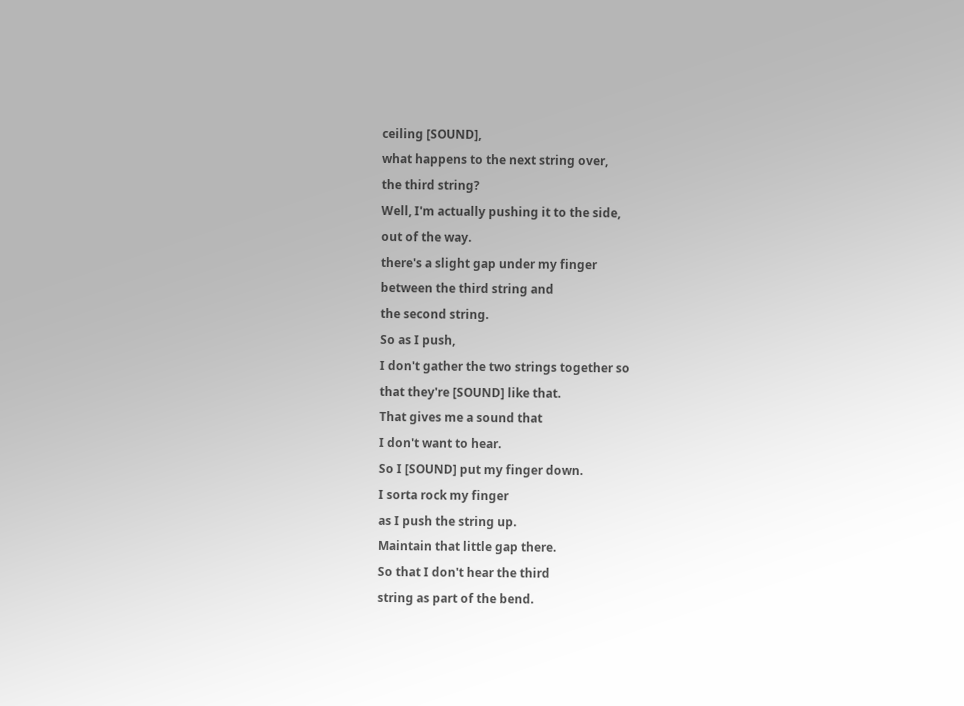ceiling [SOUND],
what happens to the next string over,
the third string?
Well, I'm actually pushing it to the side,
out of the way.
there's a slight gap under my finger
between the third string and
the second string.
So as I push,
I don't gather the two strings together so
that they're [SOUND] like that.
That gives me a sound that
I don't want to hear.
So I [SOUND] put my finger down.
I sorta rock my finger
as I push the string up.
Maintain that little gap there.
So that I don't hear the third
string as part of the bend.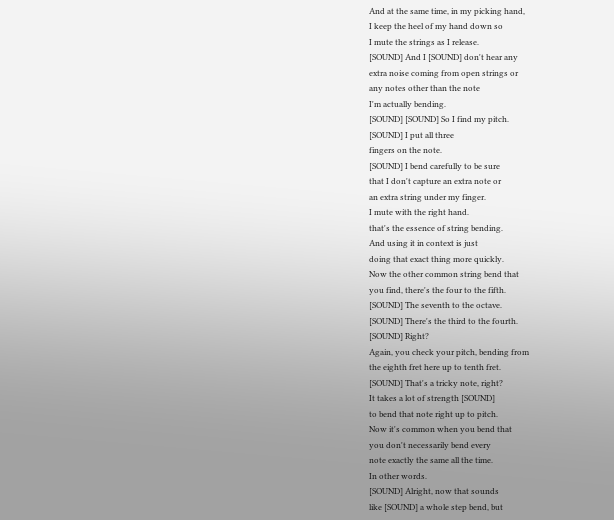And at the same time, in my picking hand,
I keep the heel of my hand down so
I mute the strings as I release.
[SOUND] And I [SOUND] don't hear any
extra noise coming from open strings or
any notes other than the note
I'm actually bending.
[SOUND] [SOUND] So I find my pitch.
[SOUND] I put all three
fingers on the note.
[SOUND] I bend carefully to be sure
that I don't capture an extra note or
an extra string under my finger.
I mute with the right hand.
that's the essence of string bending.
And using it in context is just
doing that exact thing more quickly.
Now the other common string bend that
you find, there's the four to the fifth.
[SOUND] The seventh to the octave.
[SOUND] There's the third to the fourth.
[SOUND] Right?
Again, you check your pitch, bending from
the eighth fret here up to tenth fret.
[SOUND] That's a tricky note, right?
It takes a lot of strength [SOUND]
to bend that note right up to pitch.
Now it's common when you bend that
you don't necessarily bend every
note exactly the same all the time.
In other words.
[SOUND] Alright, now that sounds
like [SOUND] a whole step bend, but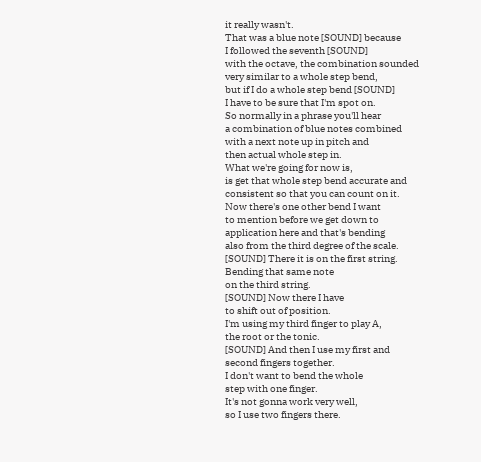it really wasn't.
That was a blue note [SOUND] because
I followed the seventh [SOUND]
with the octave, the combination sounded
very similar to a whole step bend,
but if I do a whole step bend [SOUND]
I have to be sure that I'm spot on.
So normally in a phrase you'll hear
a combination of blue notes combined
with a next note up in pitch and
then actual whole step in.
What we're going for now is,
is get that whole step bend accurate and
consistent so that you can count on it.
Now there's one other bend I want
to mention before we get down to
application here and that's bending
also from the third degree of the scale.
[SOUND] There it is on the first string.
Bending that same note
on the third string.
[SOUND] Now there I have
to shift out of position.
I'm using my third finger to play A,
the root or the tonic.
[SOUND] And then I use my first and
second fingers together.
I don't want to bend the whole
step with one finger.
It's not gonna work very well,
so I use two fingers there.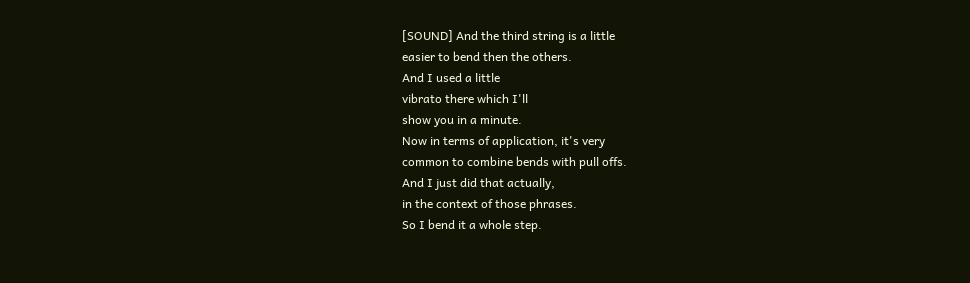[SOUND] And the third string is a little
easier to bend then the others.
And I used a little
vibrato there which I'll
show you in a minute.
Now in terms of application, it's very
common to combine bends with pull offs.
And I just did that actually,
in the context of those phrases.
So I bend it a whole step.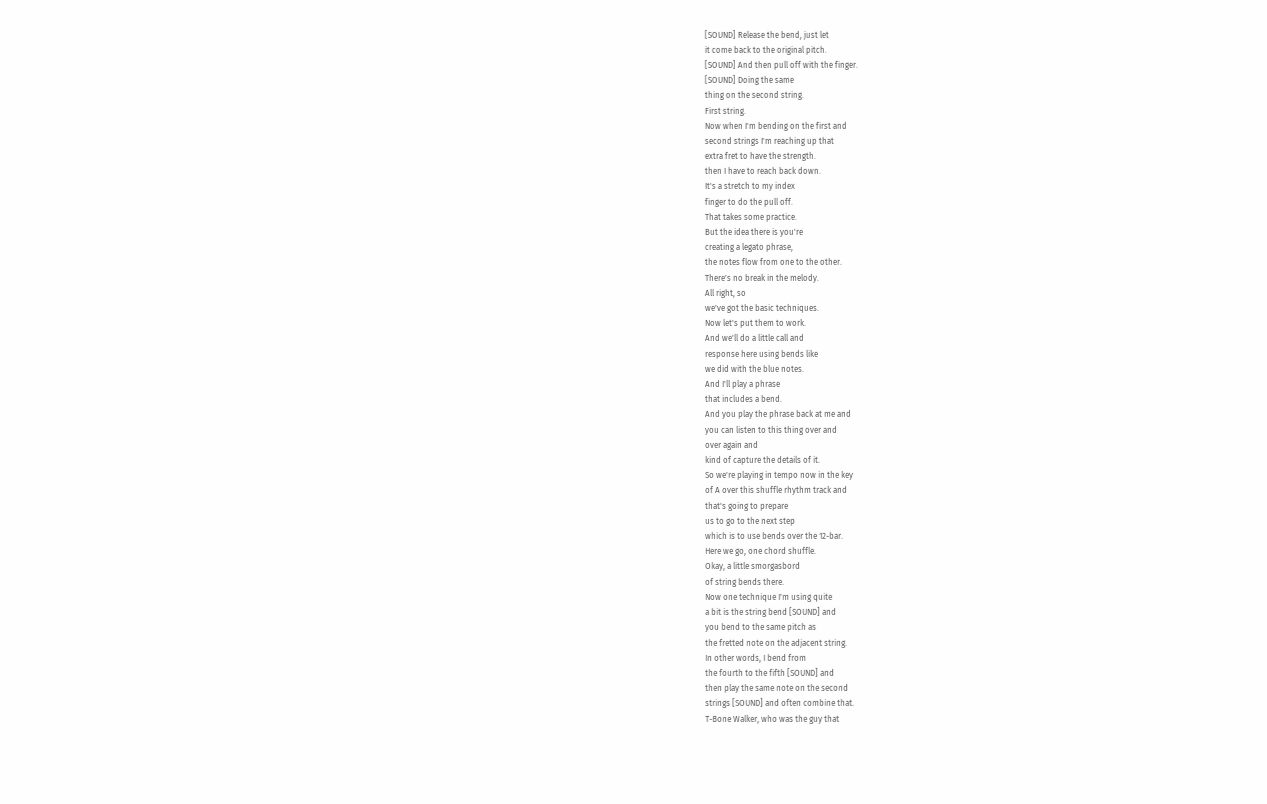[SOUND] Release the bend, just let
it come back to the original pitch.
[SOUND] And then pull off with the finger.
[SOUND] Doing the same
thing on the second string.
First string.
Now when I'm bending on the first and
second strings I'm reaching up that
extra fret to have the strength.
then I have to reach back down.
It's a stretch to my index
finger to do the pull off.
That takes some practice.
But the idea there is you're
creating a legato phrase,
the notes flow from one to the other.
There's no break in the melody.
All right, so
we've got the basic techniques.
Now let's put them to work.
And we'll do a little call and
response here using bends like
we did with the blue notes.
And I'll play a phrase
that includes a bend.
And you play the phrase back at me and
you can listen to this thing over and
over again and
kind of capture the details of it.
So we're playing in tempo now in the key
of A over this shuffle rhythm track and
that's going to prepare
us to go to the next step
which is to use bends over the 12-bar.
Here we go, one chord shuffle.
Okay, a little smorgasbord
of string bends there.
Now one technique I'm using quite
a bit is the string bend [SOUND] and
you bend to the same pitch as
the fretted note on the adjacent string.
In other words, I bend from
the fourth to the fifth [SOUND] and
then play the same note on the second
strings [SOUND] and often combine that.
T-Bone Walker, who was the guy that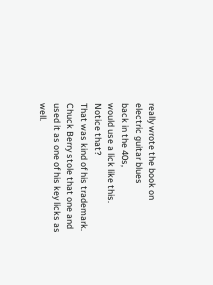really wrote the book on
electric guitar blues
back in the 40s,
would use a lick like this.
Notice that?
That was kind of his trademark.
Chuck Berry stole that one and
used it as one of his key licks as well.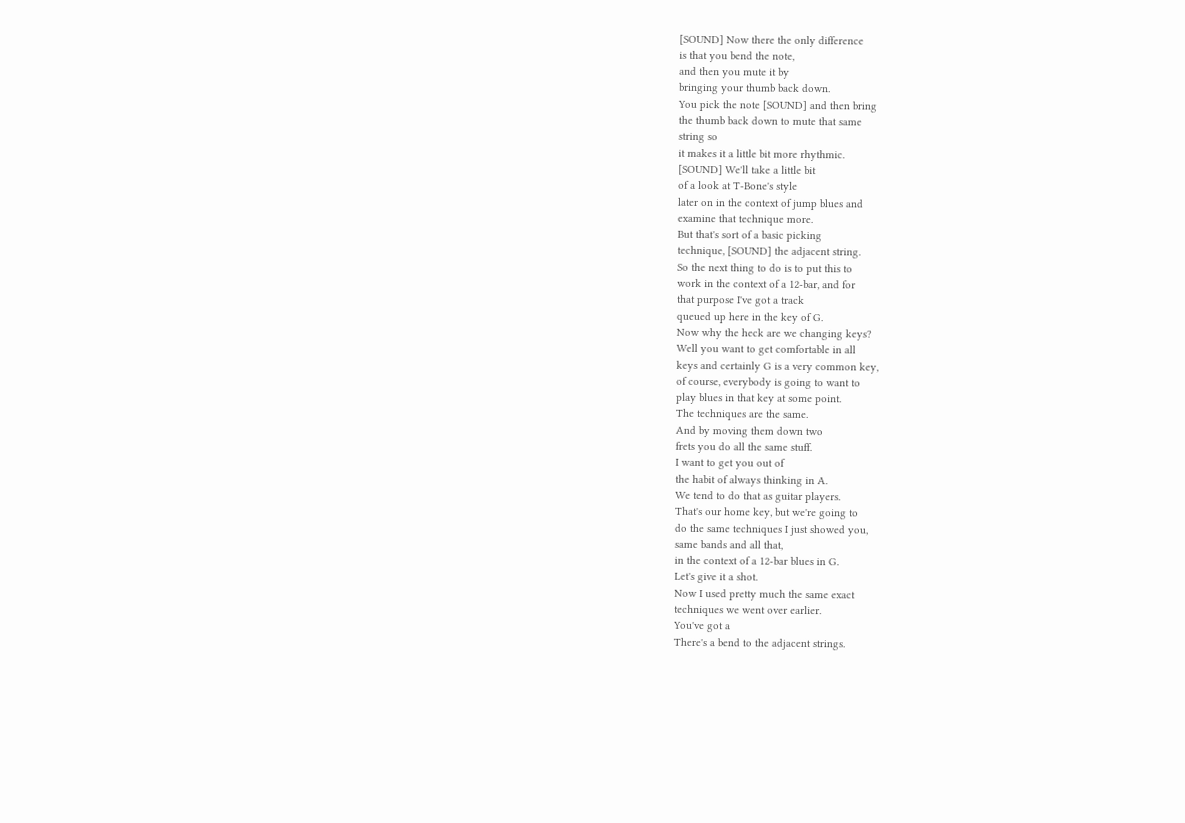[SOUND] Now there the only difference
is that you bend the note,
and then you mute it by
bringing your thumb back down.
You pick the note [SOUND] and then bring
the thumb back down to mute that same
string so
it makes it a little bit more rhythmic.
[SOUND] We'll take a little bit
of a look at T-Bone's style
later on in the context of jump blues and
examine that technique more.
But that's sort of a basic picking
technique, [SOUND] the adjacent string.
So the next thing to do is to put this to
work in the context of a 12-bar, and for
that purpose I've got a track
queued up here in the key of G.
Now why the heck are we changing keys?
Well you want to get comfortable in all
keys and certainly G is a very common key,
of course, everybody is going to want to
play blues in that key at some point.
The techniques are the same.
And by moving them down two
frets you do all the same stuff.
I want to get you out of
the habit of always thinking in A.
We tend to do that as guitar players.
That's our home key, but we're going to
do the same techniques I just showed you,
same bands and all that,
in the context of a 12-bar blues in G.
Let's give it a shot.
Now I used pretty much the same exact
techniques we went over earlier.
You've got a
There's a bend to the adjacent strings.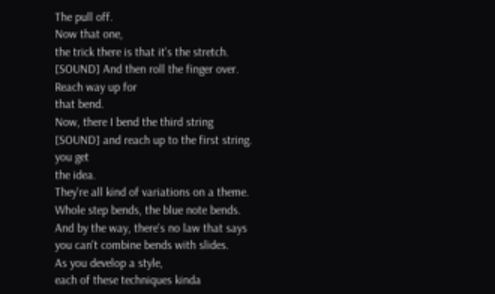The pull off.
Now that one,
the trick there is that it's the stretch.
[SOUND] And then roll the finger over.
Reach way up for
that bend.
Now, there I bend the third string
[SOUND] and reach up to the first string.
you get
the idea.
They're all kind of variations on a theme.
Whole step bends, the blue note bends.
And by the way, there's no law that says
you can't combine bends with slides.
As you develop a style,
each of these techniques kinda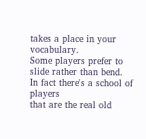takes a place in your vocabulary.
Some players prefer to
slide rather than bend.
In fact there's a school of players
that are the real old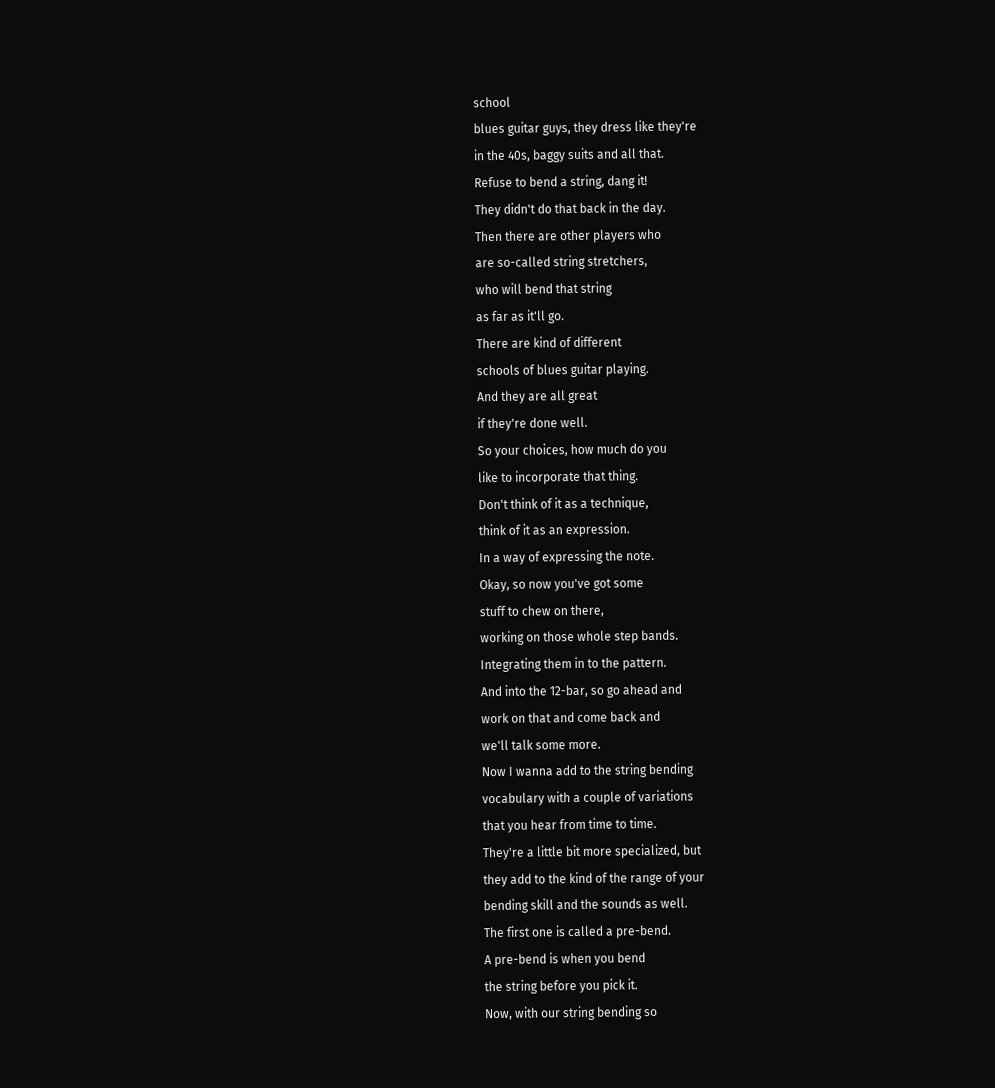school
blues guitar guys, they dress like they're
in the 40s, baggy suits and all that.
Refuse to bend a string, dang it!
They didn't do that back in the day.
Then there are other players who
are so-called string stretchers,
who will bend that string
as far as it'll go.
There are kind of different
schools of blues guitar playing.
And they are all great
if they're done well.
So your choices, how much do you
like to incorporate that thing.
Don't think of it as a technique,
think of it as an expression.
In a way of expressing the note.
Okay, so now you've got some
stuff to chew on there,
working on those whole step bands.
Integrating them in to the pattern.
And into the 12-bar, so go ahead and
work on that and come back and
we'll talk some more.
Now I wanna add to the string bending
vocabulary with a couple of variations
that you hear from time to time.
They're a little bit more specialized, but
they add to the kind of the range of your
bending skill and the sounds as well.
The first one is called a pre-bend.
A pre-bend is when you bend
the string before you pick it.
Now, with our string bending so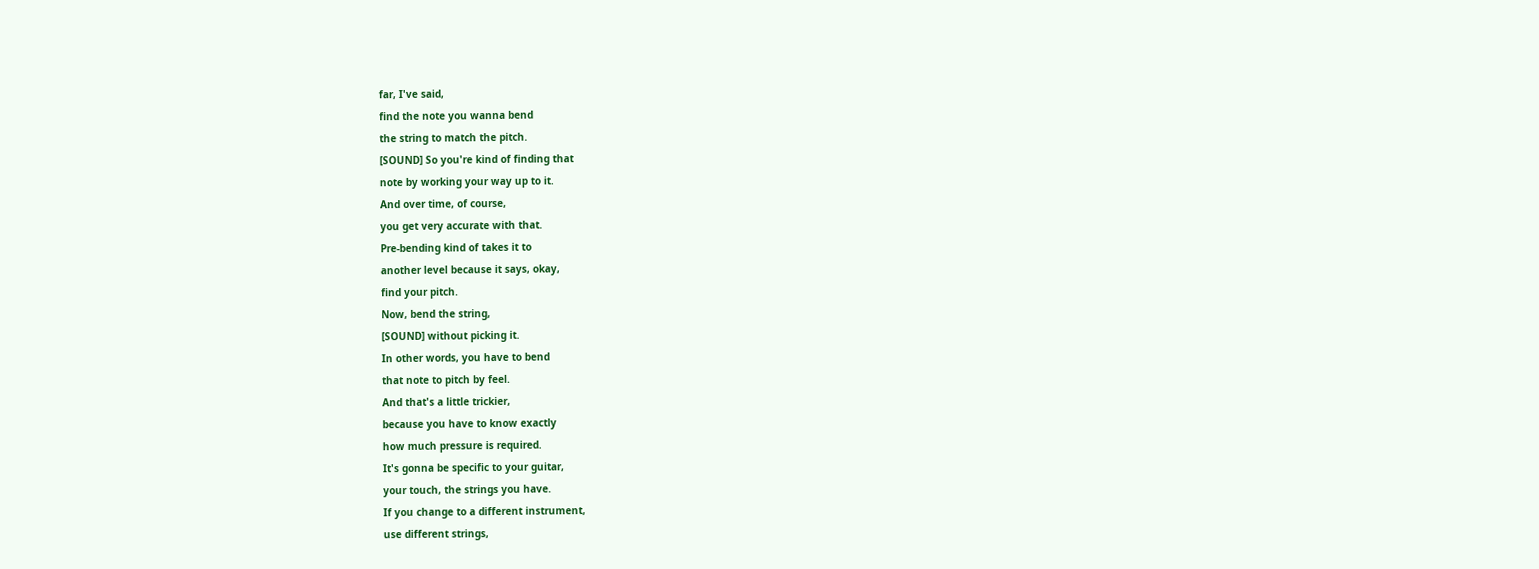far, I've said,
find the note you wanna bend
the string to match the pitch.
[SOUND] So you're kind of finding that
note by working your way up to it.
And over time, of course,
you get very accurate with that.
Pre-bending kind of takes it to
another level because it says, okay,
find your pitch.
Now, bend the string,
[SOUND] without picking it.
In other words, you have to bend
that note to pitch by feel.
And that's a little trickier,
because you have to know exactly
how much pressure is required.
It's gonna be specific to your guitar,
your touch, the strings you have.
If you change to a different instrument,
use different strings,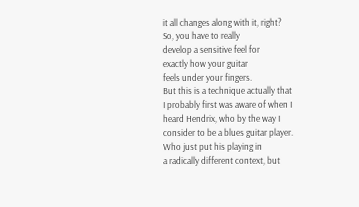it all changes along with it, right?
So, you have to really
develop a sensitive feel for
exactly how your guitar
feels under your fingers.
But this is a technique actually that
I probably first was aware of when I
heard Hendrix, who by the way I
consider to be a blues guitar player.
Who just put his playing in
a radically different context, but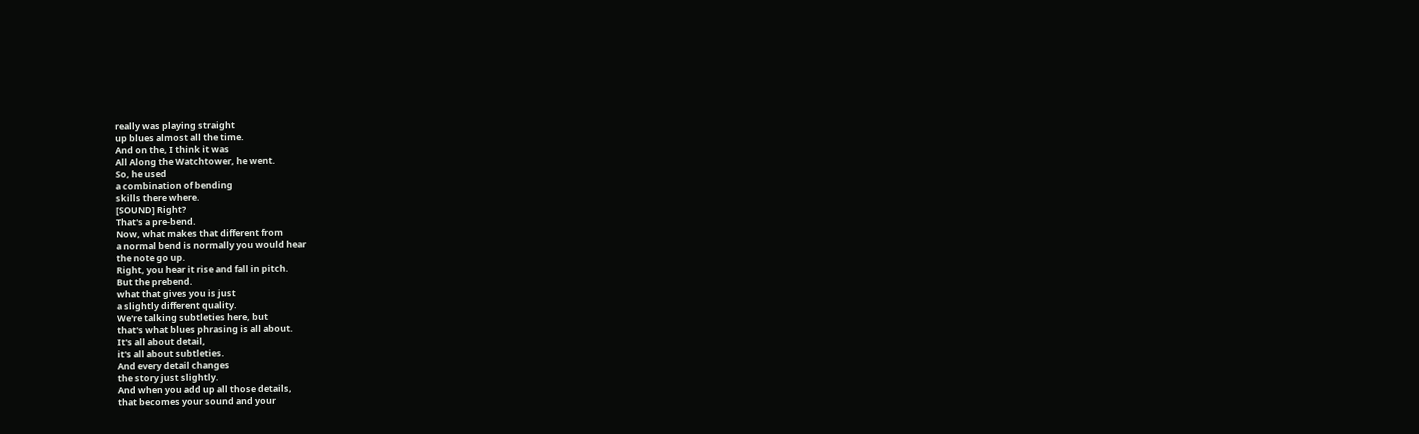really was playing straight
up blues almost all the time.
And on the, I think it was
All Along the Watchtower, he went.
So, he used
a combination of bending
skills there where.
[SOUND] Right?
That's a pre-bend.
Now, what makes that different from
a normal bend is normally you would hear
the note go up.
Right, you hear it rise and fall in pitch.
But the prebend.
what that gives you is just
a slightly different quality.
We're talking subtleties here, but
that's what blues phrasing is all about.
It's all about detail,
it's all about subtleties.
And every detail changes
the story just slightly.
And when you add up all those details,
that becomes your sound and your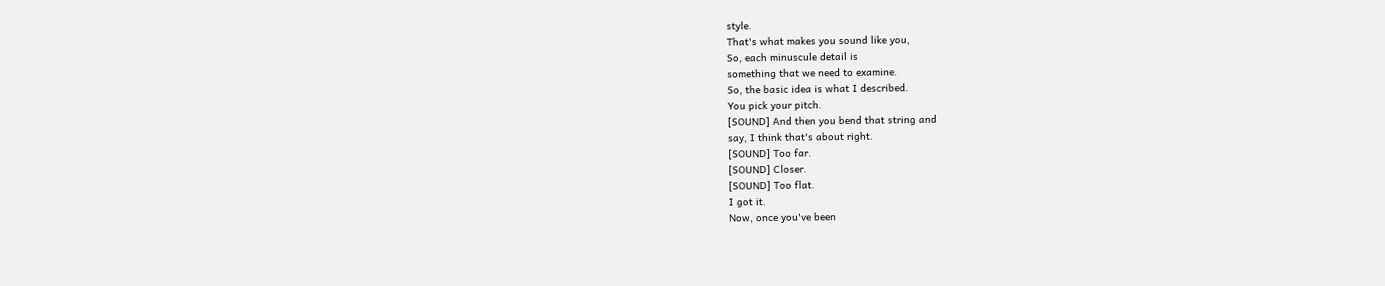style.
That's what makes you sound like you,
So, each minuscule detail is
something that we need to examine.
So, the basic idea is what I described.
You pick your pitch.
[SOUND] And then you bend that string and
say, I think that's about right.
[SOUND] Too far.
[SOUND] Closer.
[SOUND] Too flat.
I got it.
Now, once you've been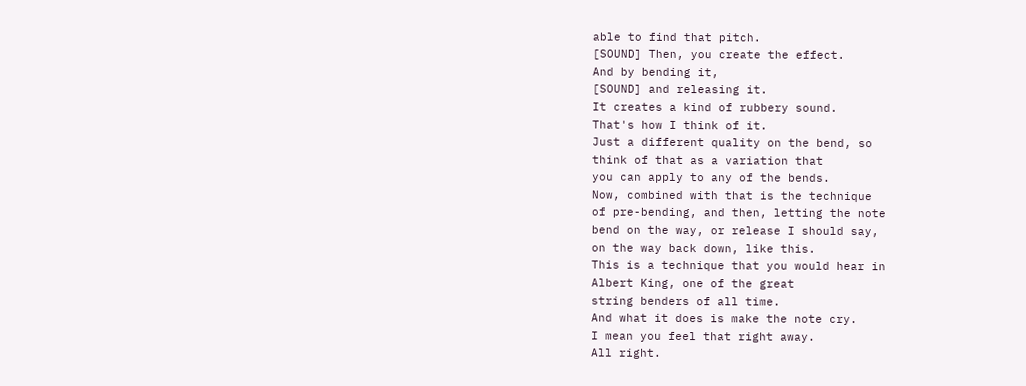able to find that pitch.
[SOUND] Then, you create the effect.
And by bending it,
[SOUND] and releasing it.
It creates a kind of rubbery sound.
That's how I think of it.
Just a different quality on the bend, so
think of that as a variation that
you can apply to any of the bends.
Now, combined with that is the technique
of pre-bending, and then, letting the note
bend on the way, or release I should say,
on the way back down, like this.
This is a technique that you would hear in
Albert King, one of the great
string benders of all time.
And what it does is make the note cry.
I mean you feel that right away.
All right.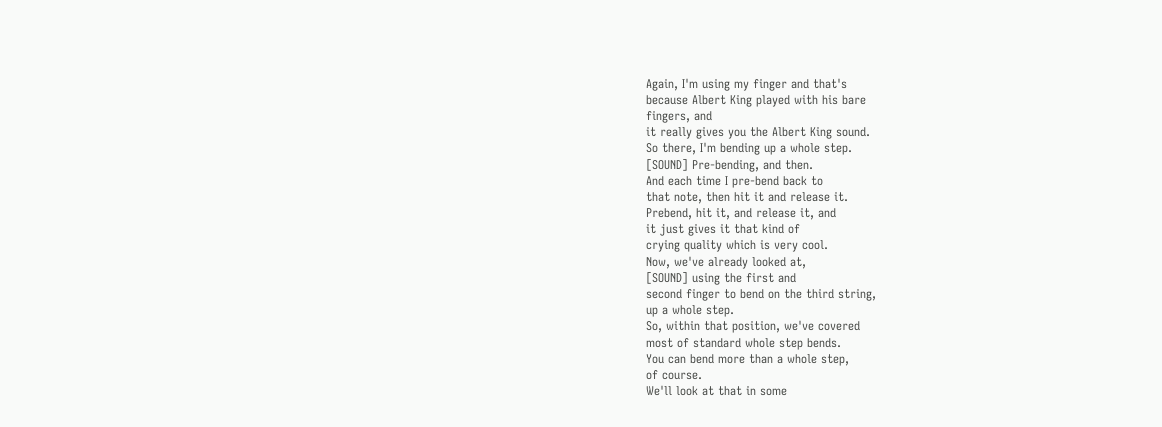Again, I'm using my finger and that's
because Albert King played with his bare
fingers, and
it really gives you the Albert King sound.
So there, I'm bending up a whole step.
[SOUND] Pre-bending, and then.
And each time I pre-bend back to
that note, then hit it and release it.
Prebend, hit it, and release it, and
it just gives it that kind of
crying quality which is very cool.
Now, we've already looked at,
[SOUND] using the first and
second finger to bend on the third string,
up a whole step.
So, within that position, we've covered
most of standard whole step bends.
You can bend more than a whole step,
of course.
We'll look at that in some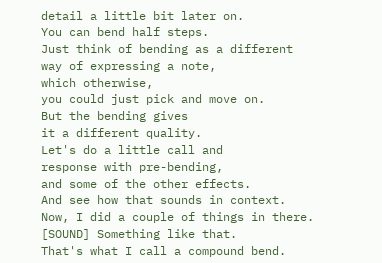detail a little bit later on.
You can bend half steps.
Just think of bending as a different
way of expressing a note,
which otherwise,
you could just pick and move on.
But the bending gives
it a different quality.
Let's do a little call and
response with pre-bending,
and some of the other effects.
And see how that sounds in context.
Now, I did a couple of things in there.
[SOUND] Something like that.
That's what I call a compound bend.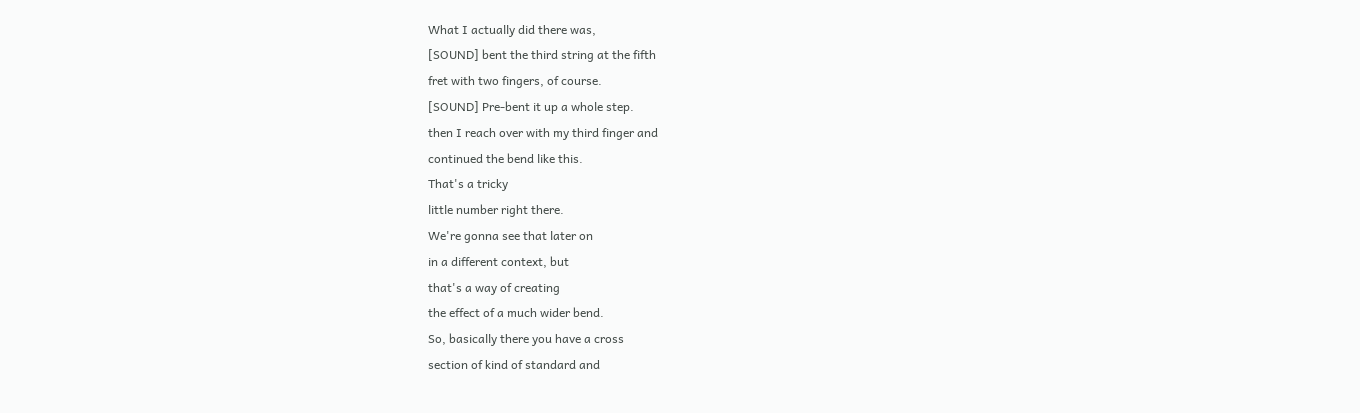What I actually did there was,
[SOUND] bent the third string at the fifth
fret with two fingers, of course.
[SOUND] Pre-bent it up a whole step.
then I reach over with my third finger and
continued the bend like this.
That's a tricky
little number right there.
We're gonna see that later on
in a different context, but
that's a way of creating
the effect of a much wider bend.
So, basically there you have a cross
section of kind of standard and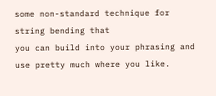some non-standard technique for
string bending that
you can build into your phrasing and
use pretty much where you like.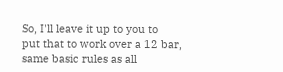So, I'll leave it up to you to
put that to work over a 12 bar,
same basic rules as all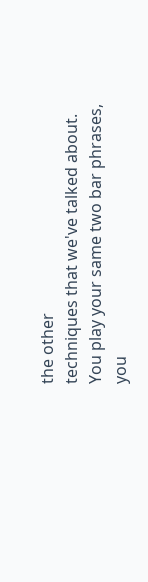the other
techniques that we've talked about.
You play your same two bar phrases,
you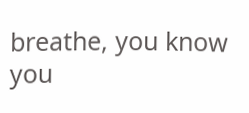breathe, you know you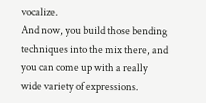vocalize.
And now, you build those bending
techniques into the mix there, and
you can come up with a really
wide variety of expressions.